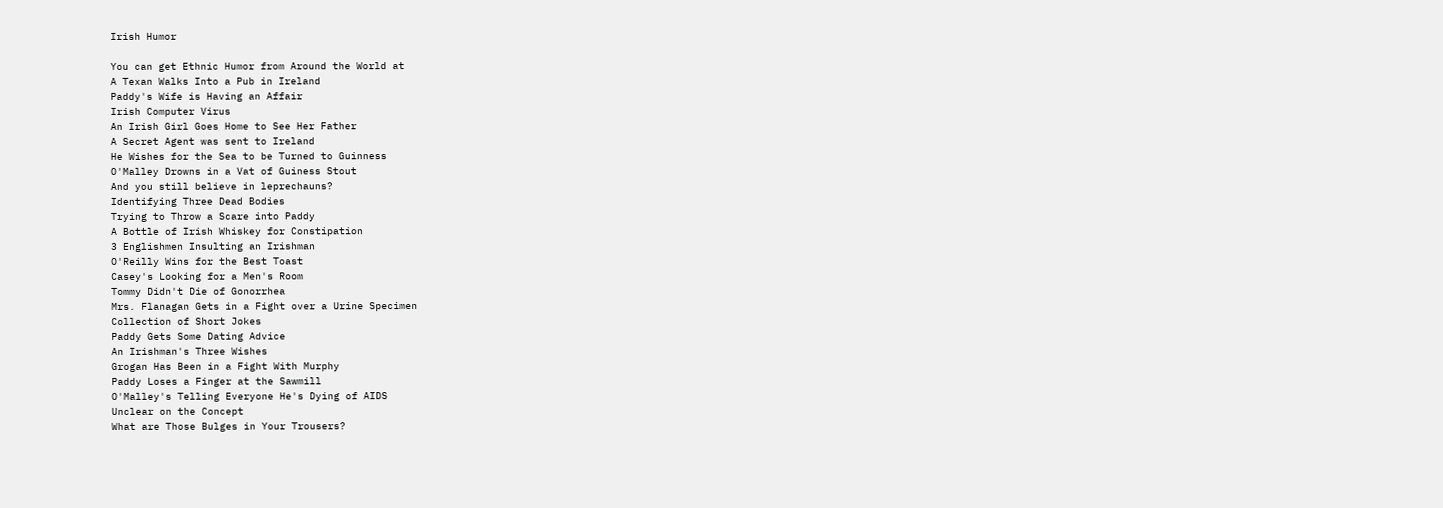Irish Humor

You can get Ethnic Humor from Around the World at
A Texan Walks Into a Pub in Ireland
Paddy's Wife is Having an Affair
Irish Computer Virus
An Irish Girl Goes Home to See Her Father
A Secret Agent was sent to Ireland
He Wishes for the Sea to be Turned to Guinness
O'Malley Drowns in a Vat of Guiness Stout
And you still believe in leprechauns?
Identifying Three Dead Bodies
Trying to Throw a Scare into Paddy
A Bottle of Irish Whiskey for Constipation
3 Englishmen Insulting an Irishman
O'Reilly Wins for the Best Toast
Casey's Looking for a Men's Room
Tommy Didn't Die of Gonorrhea
Mrs. Flanagan Gets in a Fight over a Urine Specimen
Collection of Short Jokes
Paddy Gets Some Dating Advice
An Irishman's Three Wishes
Grogan Has Been in a Fight With Murphy
Paddy Loses a Finger at the Sawmill
O'Malley's Telling Everyone He's Dying of AIDS
Unclear on the Concept
What are Those Bulges in Your Trousers?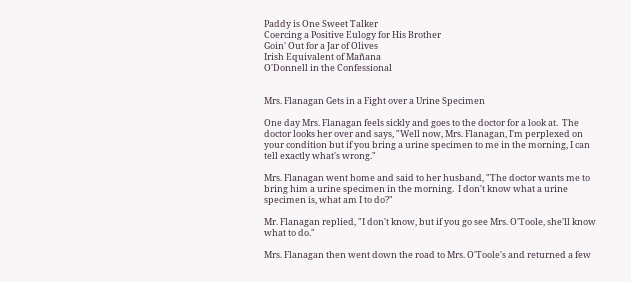Paddy is One Sweet Talker
Coercing a Positive Eulogy for His Brother
Goin' Out for a Jar of Olives
Irish Equivalent of Mañana
O'Donnell in the Confessional


Mrs. Flanagan Gets in a Fight over a Urine Specimen

One day Mrs. Flanagan feels sickly and goes to the doctor for a look at.  The doctor looks her over and says, "Well now, Mrs. Flanagan, I'm perplexed on your condition but if you bring a urine specimen to me in the morning, I can tell exactly what's wrong."

Mrs. Flanagan went home and said to her husband, "The doctor wants me to bring him a urine specimen in the morning.  I don't know what a urine specimen is, what am I to do?"

Mr. Flanagan replied, "I don't know, but if you go see Mrs. O'Toole, she'll know what to do."

Mrs. Flanagan then went down the road to Mrs. O'Toole's and returned a few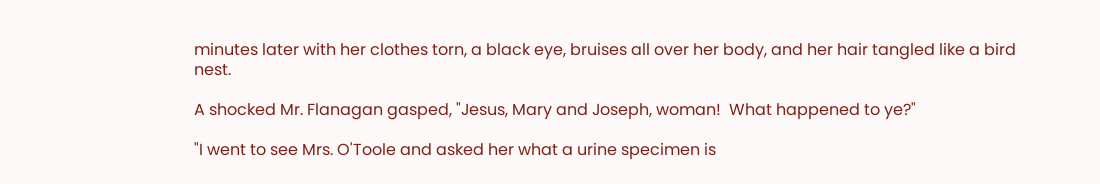minutes later with her clothes torn, a black eye, bruises all over her body, and her hair tangled like a bird nest.

A shocked Mr. Flanagan gasped, "Jesus, Mary and Joseph, woman!  What happened to ye?"

"I went to see Mrs. O'Toole and asked her what a urine specimen is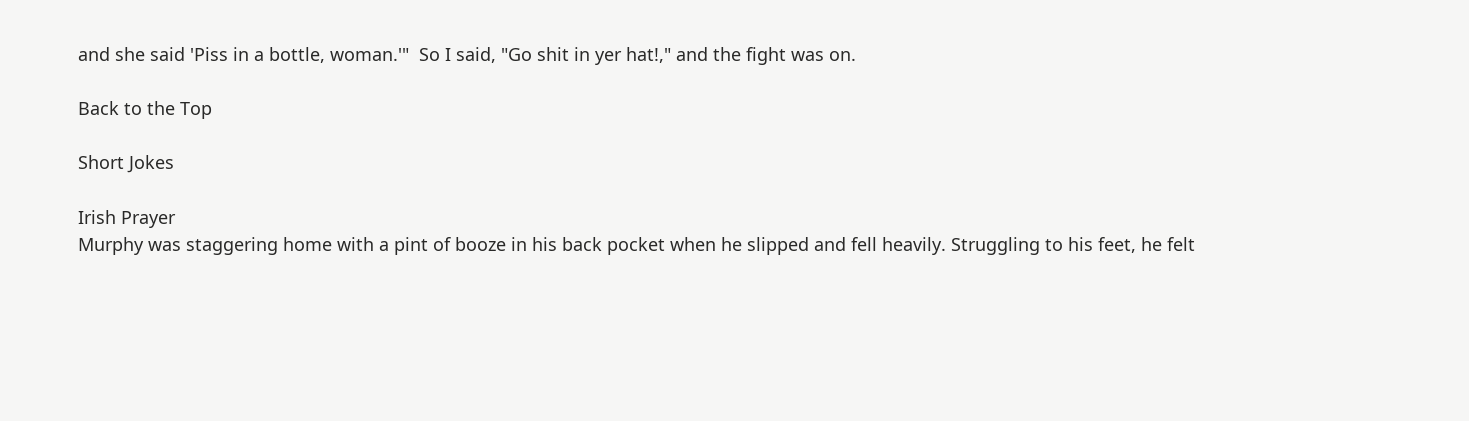and she said 'Piss in a bottle, woman.'"  So I said, "Go shit in yer hat!," and the fight was on.

Back to the Top

Short Jokes

Irish Prayer
Murphy was staggering home with a pint of booze in his back pocket when he slipped and fell heavily. Struggling to his feet, he felt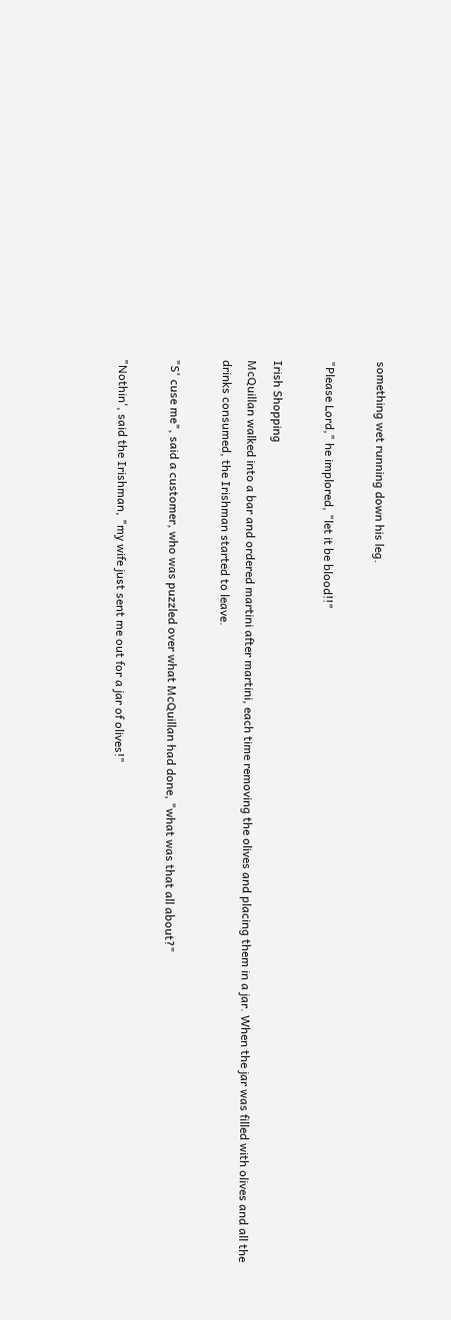something wet running down his leg.

"Please Lord," he implored, "let it be blood!!"

Irish Shopping
McQuillan walked into a bar and ordered martini after martini, each time removing the olives and placing them in a jar. When the jar was filled with olives and all the drinks consumed, the Irishman started to leave.

"S' cuse me", said a customer, who was puzzled over what McQuillan had done, "what was that all about?"

"Nothin', said the Irishman, "my wife just sent me out for a jar of olives!"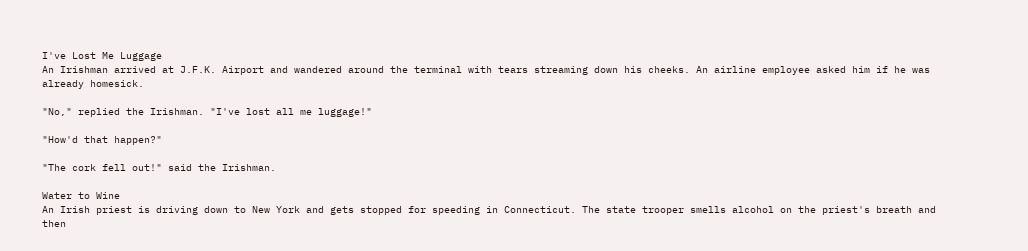I've Lost Me Luggage
An Irishman arrived at J.F.K. Airport and wandered around the terminal with tears streaming down his cheeks. An airline employee asked him if he was already homesick.

"No," replied the Irishman. "I've lost all me luggage!"

"How'd that happen?"

"The cork fell out!" said the Irishman.

Water to Wine
An Irish priest is driving down to New York and gets stopped for speeding in Connecticut. The state trooper smells alcohol on the priest's breath and then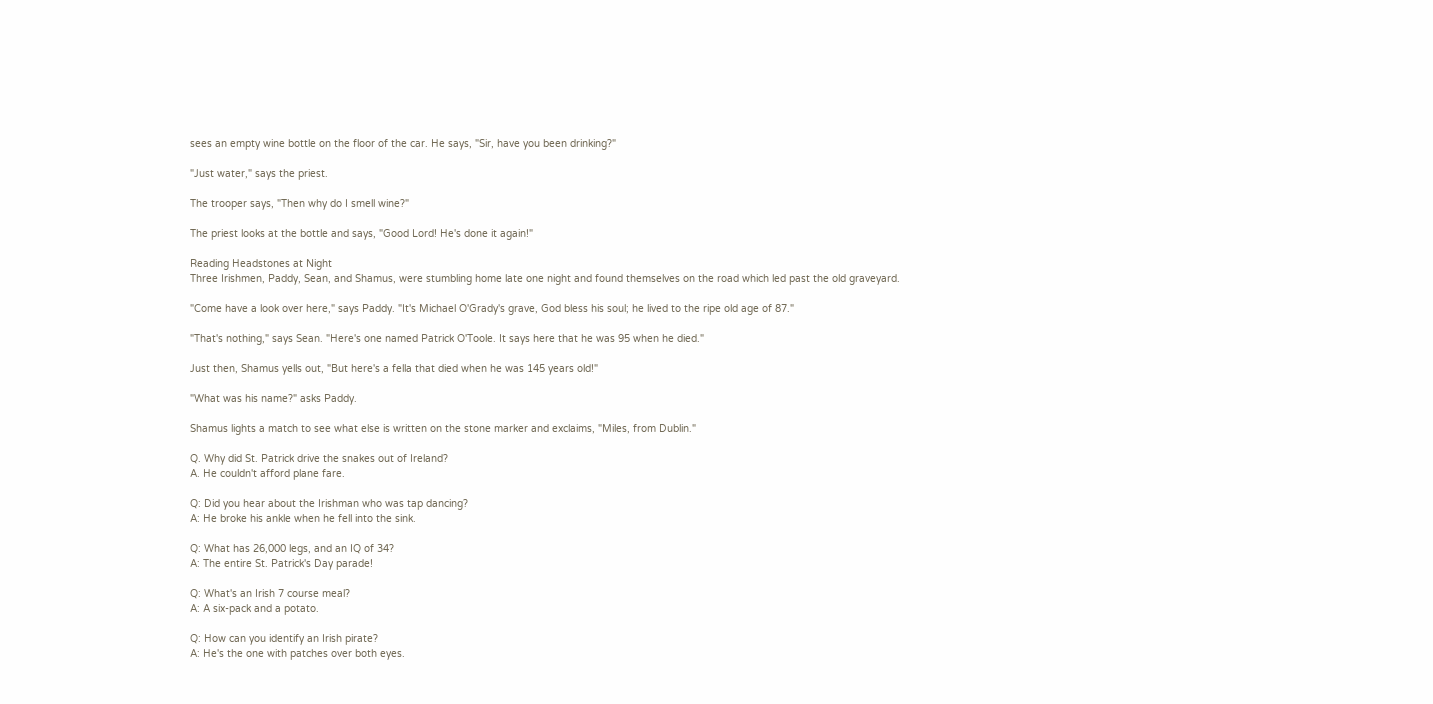sees an empty wine bottle on the floor of the car. He says, "Sir, have you been drinking?"

"Just water," says the priest.

The trooper says, "Then why do I smell wine?"

The priest looks at the bottle and says, "Good Lord! He's done it again!"

Reading Headstones at Night
Three Irishmen, Paddy, Sean, and Shamus, were stumbling home late one night and found themselves on the road which led past the old graveyard.

"Come have a look over here," says Paddy. "It's Michael O'Grady's grave, God bless his soul; he lived to the ripe old age of 87."

"That's nothing," says Sean. "Here's one named Patrick O'Toole. It says here that he was 95 when he died."

Just then, Shamus yells out, "But here's a fella that died when he was 145 years old!"

"What was his name?" asks Paddy.

Shamus lights a match to see what else is written on the stone marker and exclaims, "Miles, from Dublin."

Q. Why did St. Patrick drive the snakes out of Ireland?
A. He couldn't afford plane fare.

Q: Did you hear about the Irishman who was tap dancing?
A: He broke his ankle when he fell into the sink.

Q: What has 26,000 legs, and an IQ of 34?
A: The entire St. Patrick's Day parade!

Q: What's an Irish 7 course meal?
A: A six-pack and a potato.

Q: How can you identify an Irish pirate?
A: He's the one with patches over both eyes.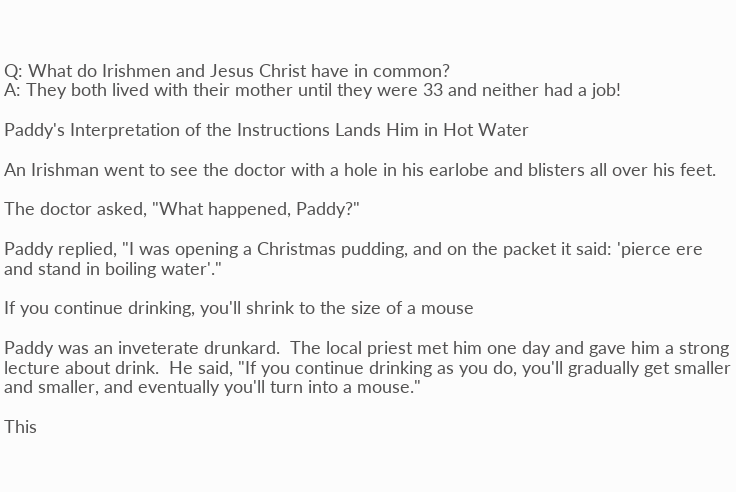Q: What do Irishmen and Jesus Christ have in common?
A: They both lived with their mother until they were 33 and neither had a job!

Paddy's Interpretation of the Instructions Lands Him in Hot Water

An Irishman went to see the doctor with a hole in his earlobe and blisters all over his feet.

The doctor asked, "What happened, Paddy?"

Paddy replied, "I was opening a Christmas pudding, and on the packet it said: 'pierce ere and stand in boiling water'."

If you continue drinking, you'll shrink to the size of a mouse

Paddy was an inveterate drunkard.  The local priest met him one day and gave him a strong lecture about drink.  He said, "If you continue drinking as you do, you'll gradually get smaller and smaller, and eventually you'll turn into a mouse."

This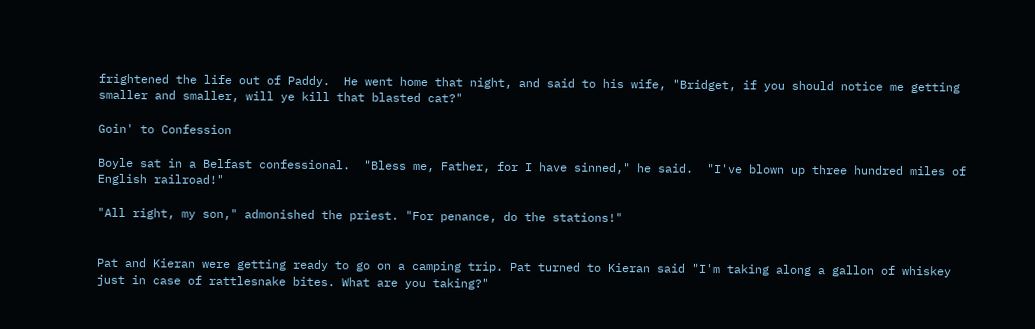frightened the life out of Paddy.  He went home that night, and said to his wife, "Bridget, if you should notice me getting smaller and smaller, will ye kill that blasted cat?"

Goin' to Confession

Boyle sat in a Belfast confessional.  "Bless me, Father, for I have sinned," he said.  "I've blown up three hundred miles of English railroad!"

"All right, my son," admonished the priest. "For penance, do the stations!"


Pat and Kieran were getting ready to go on a camping trip. Pat turned to Kieran said "I'm taking along a gallon of whiskey just in case of rattlesnake bites. What are you taking?"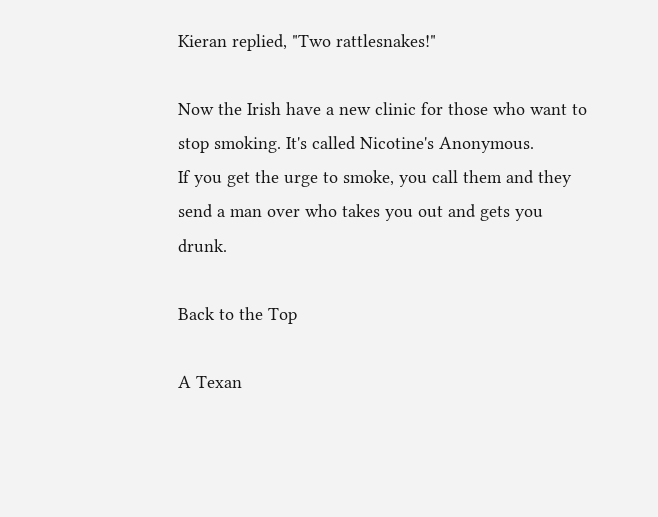Kieran replied, "Two rattlesnakes!"

Now the Irish have a new clinic for those who want to stop smoking. It's called Nicotine's Anonymous.
If you get the urge to smoke, you call them and they send a man over who takes you out and gets you drunk.

Back to the Top

A Texan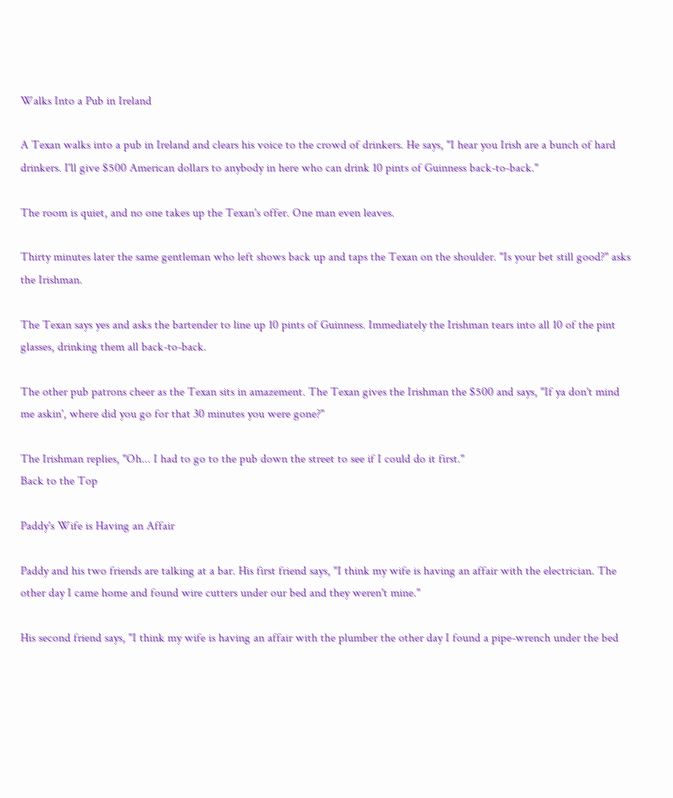Walks Into a Pub in Ireland

A Texan walks into a pub in Ireland and clears his voice to the crowd of drinkers. He says, "I hear you Irish are a bunch of hard drinkers. I'll give $500 American dollars to anybody in here who can drink 10 pints of Guinness back-to-back."

The room is quiet, and no one takes up the Texan's offer. One man even leaves.

Thirty minutes later the same gentleman who left shows back up and taps the Texan on the shoulder. "Is your bet still good?" asks the Irishman.

The Texan says yes and asks the bartender to line up 10 pints of Guinness. Immediately the Irishman tears into all 10 of the pint glasses, drinking them all back-to-back.

The other pub patrons cheer as the Texan sits in amazement. The Texan gives the Irishman the $500 and says, "If ya don't mind me askin', where did you go for that 30 minutes you were gone?"

The Irishman replies, "Oh... I had to go to the pub down the street to see if I could do it first."
Back to the Top

Paddy's Wife is Having an Affair

Paddy and his two friends are talking at a bar. His first friend says, "I think my wife is having an affair with the electrician. The other day I came home and found wire cutters under our bed and they weren't mine."

His second friend says, "I think my wife is having an affair with the plumber the other day I found a pipe-wrench under the bed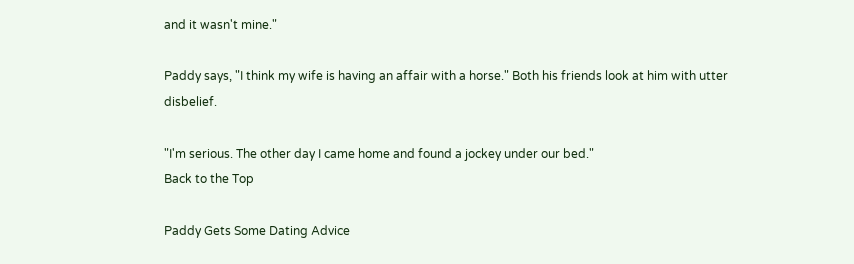and it wasn't mine."

Paddy says, "I think my wife is having an affair with a horse." Both his friends look at him with utter disbelief.

"I'm serious. The other day I came home and found a jockey under our bed."
Back to the Top

Paddy Gets Some Dating Advice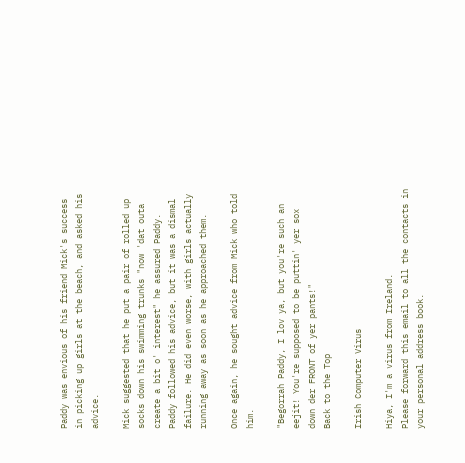Paddy was envious of his friend Mick's success in picking up girls at the beach, and asked his advice.

Mick suggested that he put a pair of rolled up socks down his swimming trunks "now 'dat outa create a bit o' interest" he assured Paddy. Paddy followed his advice, but it was a dismal failure. He did even worse, with girls actually running away as soon as he approached them.

Once again, he sought advice from Mick who told him.

"Begorrah Paddy, I lov ya, but you're such an eejit! You're supposed to be puttin' yer sox down der FRONT of yer pants!"
Back to the Top

Irish Computer Virus

Hiya, I'm a virus from Ireland.
Please forward this email to all the contacts in your personal address book.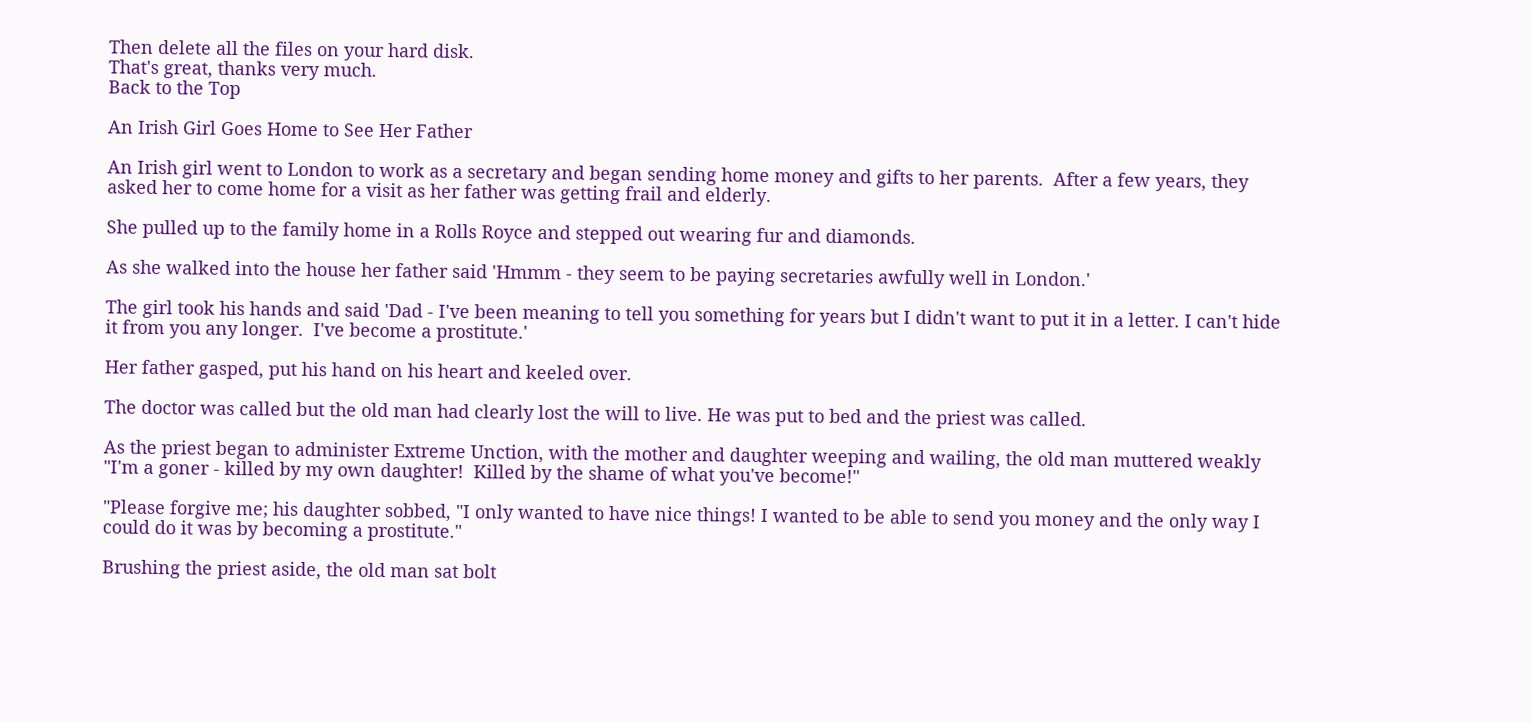Then delete all the files on your hard disk.
That's great, thanks very much.
Back to the Top

An Irish Girl Goes Home to See Her Father

An Irish girl went to London to work as a secretary and began sending home money and gifts to her parents.  After a few years, they asked her to come home for a visit as her father was getting frail and elderly.

She pulled up to the family home in a Rolls Royce and stepped out wearing fur and diamonds.

As she walked into the house her father said 'Hmmm - they seem to be paying secretaries awfully well in London.'

The girl took his hands and said 'Dad - I've been meaning to tell you something for years but I didn't want to put it in a letter. I can't hide it from you any longer.  I've become a prostitute.'

Her father gasped, put his hand on his heart and keeled over.

The doctor was called but the old man had clearly lost the will to live. He was put to bed and the priest was called.

As the priest began to administer Extreme Unction, with the mother and daughter weeping and wailing, the old man muttered weakly "I'm a goner - killed by my own daughter!  Killed by the shame of what you've become!"

"Please forgive me; his daughter sobbed, "I only wanted to have nice things! I wanted to be able to send you money and the only way I could do it was by becoming a prostitute."

Brushing the priest aside, the old man sat bolt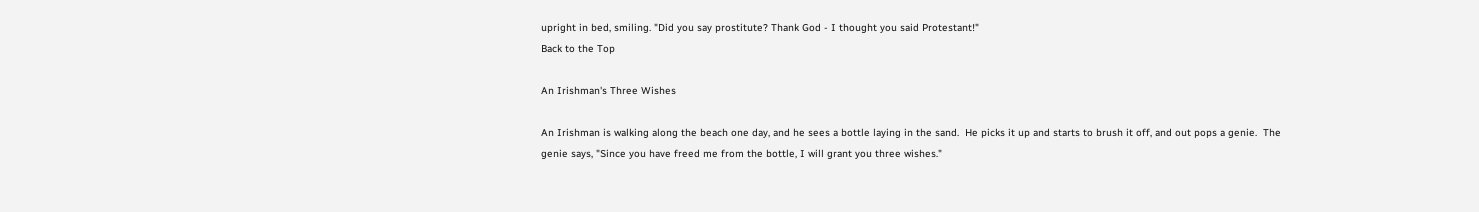upright in bed, smiling. "Did you say prostitute? Thank God - I thought you said Protestant!"
Back to the Top

An Irishman's Three Wishes

An Irishman is walking along the beach one day, and he sees a bottle laying in the sand.  He picks it up and starts to brush it off, and out pops a genie.  The genie says, "Since you have freed me from the bottle, I will grant you three wishes."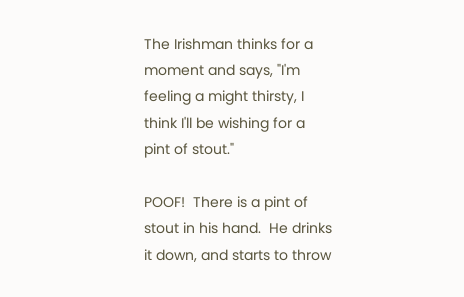The Irishman thinks for a moment and says, "I'm feeling a might thirsty, I think I'll be wishing for a pint of stout."

POOF!  There is a pint of stout in his hand.  He drinks it down, and starts to throw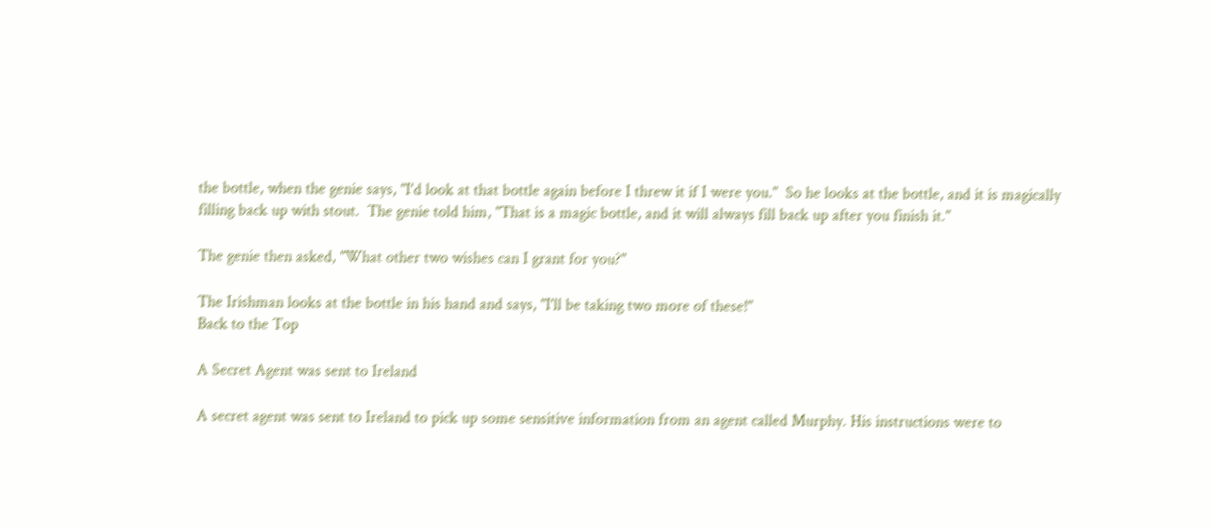the bottle, when the genie says, "I'd look at that bottle again before I threw it if I were you."  So he looks at the bottle, and it is magically filling back up with stout.  The genie told him, "That is a magic bottle, and it will always fill back up after you finish it."

The genie then asked, "What other two wishes can I grant for you?"

The Irishman looks at the bottle in his hand and says, "I'll be taking two more of these!"
Back to the Top

A Secret Agent was sent to Ireland

A secret agent was sent to Ireland to pick up some sensitive information from an agent called Murphy. His instructions were to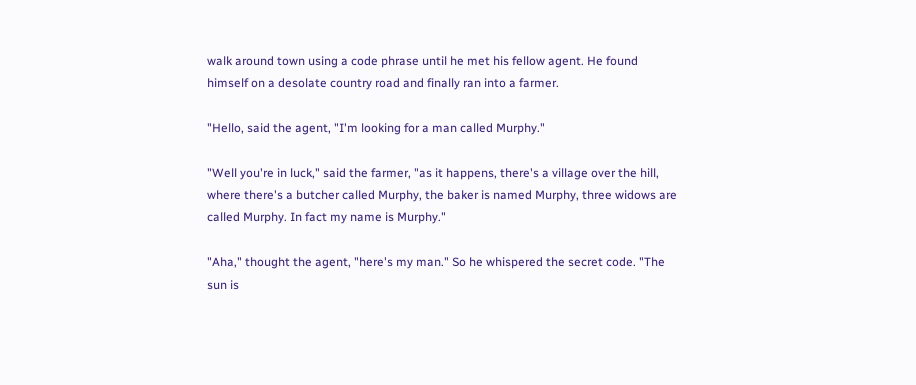walk around town using a code phrase until he met his fellow agent. He found himself on a desolate country road and finally ran into a farmer.

"Hello, said the agent, "I'm looking for a man called Murphy."

"Well you're in luck," said the farmer, "as it happens, there's a village over the hill, where there's a butcher called Murphy, the baker is named Murphy, three widows are called Murphy. In fact my name is Murphy."

"Aha," thought the agent, "here's my man." So he whispered the secret code. "The sun is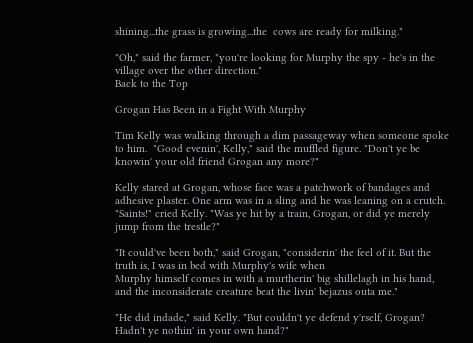shining...the grass is growing...the  cows are ready for milking."

"Oh," said the farmer, "you're looking for Murphy the spy - he's in the village over the other direction."
Back to the Top

Grogan Has Been in a Fight With Murphy

Tim Kelly was walking through a dim passageway when someone spoke to him.  "Good evenin', Kelly," said the muffled figure. "Don't ye be knowin' your old friend Grogan any more?"

Kelly stared at Grogan, whose face was a patchwork of bandages and adhesive plaster. One arm was in a sling and he was leaning on a crutch.  "Saints!" cried Kelly. "Was ye hit by a train, Grogan, or did ye merely jump from the trestle?"

"It could've been both," said Grogan, "considerin' the feel of it. But the truth is, I was in bed with Murphy's wife when
Murphy himself comes in with a murtherin' big shillelagh in his hand, and the inconsiderate creature beat the livin' bejazus outa me."

"He did indade," said Kelly. "But couldn't ye defend y'rself, Grogan? Hadn't ye nothin' in your own hand?"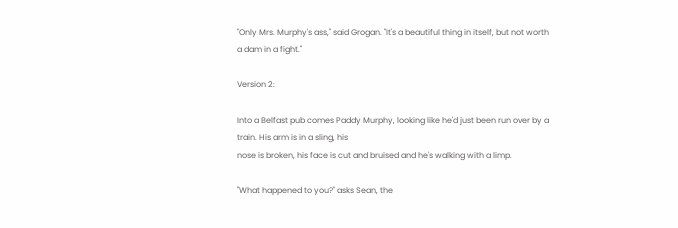"Only Mrs. Murphy's ass," said Grogan. "It's a beautiful thing in itself, but not worth a dam in a fight."

Version 2:

Into a Belfast pub comes Paddy Murphy, looking like he'd just been run over by a train. His arm is in a sling, his
nose is broken, his face is cut and bruised and he's walking with a limp.

"What happened to you?" asks Sean, the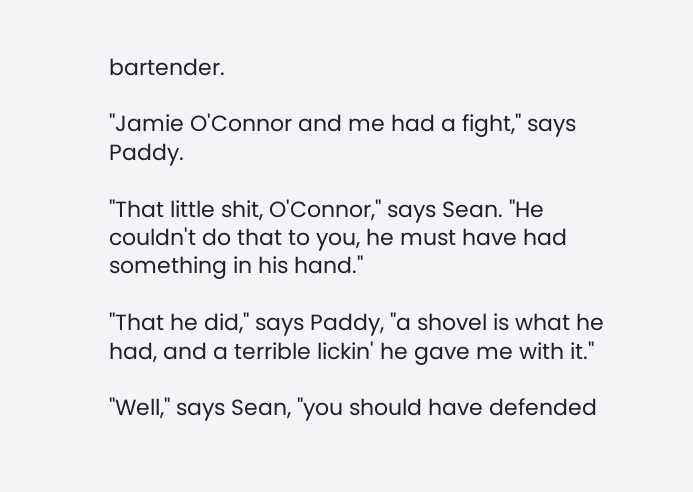bartender.

"Jamie O'Connor and me had a fight," says Paddy.

"That little shit, O'Connor," says Sean. "He couldn't do that to you, he must have had something in his hand."

"That he did," says Paddy, "a shovel is what he had, and a terrible lickin' he gave me with it."

"Well," says Sean, "you should have defended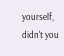yourself, didn't you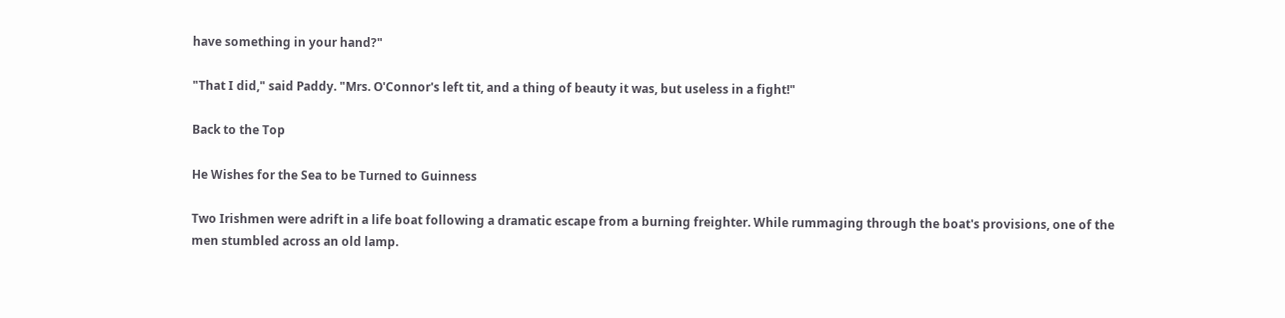have something in your hand?"

"That I did," said Paddy. "Mrs. O'Connor's left tit, and a thing of beauty it was, but useless in a fight!"

Back to the Top

He Wishes for the Sea to be Turned to Guinness

Two Irishmen were adrift in a life boat following a dramatic escape from a burning freighter. While rummaging through the boat's provisions, one of the men stumbled across an old lamp.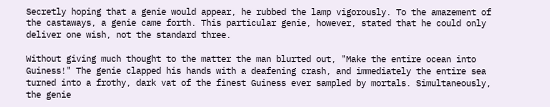Secretly hoping that a genie would appear, he rubbed the lamp vigorously. To the amazement of the castaways, a genie came forth. This particular genie, however, stated that he could only deliver one wish, not the standard three.

Without giving much thought to the matter the man blurted out, "Make the entire ocean into Guiness!" The genie clapped his hands with a deafening crash, and immediately the entire sea turned into a frothy, dark vat of the finest Guiness ever sampled by mortals. Simultaneously, the genie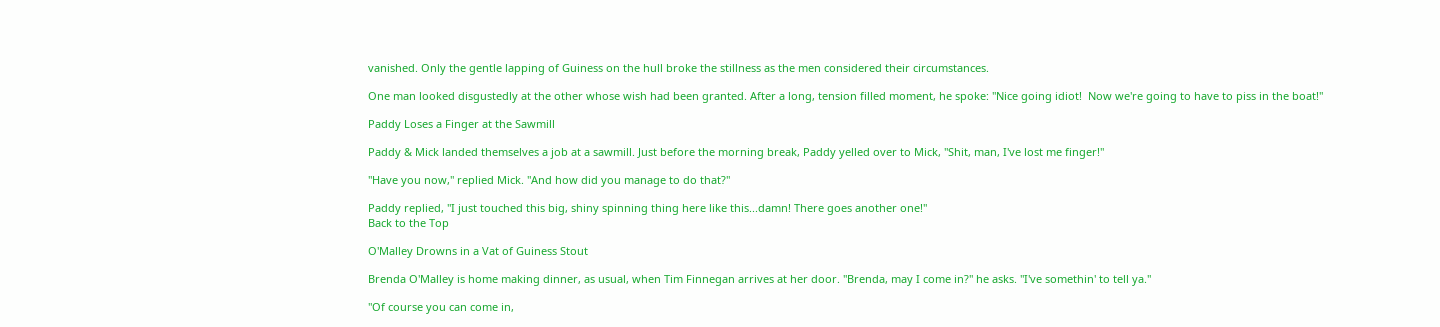vanished. Only the gentle lapping of Guiness on the hull broke the stillness as the men considered their circumstances.

One man looked disgustedly at the other whose wish had been granted. After a long, tension filled moment, he spoke: "Nice going idiot!  Now we're going to have to piss in the boat!"

Paddy Loses a Finger at the Sawmill

Paddy & Mick landed themselves a job at a sawmill. Just before the morning break, Paddy yelled over to Mick, "Shit, man, I've lost me finger!"

"Have you now," replied Mick. "And how did you manage to do that?"

Paddy replied, "I just touched this big, shiny spinning thing here like this...damn! There goes another one!"
Back to the Top

O'Malley Drowns in a Vat of Guiness Stout

Brenda O'Malley is home making dinner, as usual, when Tim Finnegan arrives at her door. "Brenda, may I come in?" he asks. "I've somethin' to tell ya."

"Of course you can come in,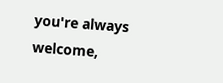you're always welcome,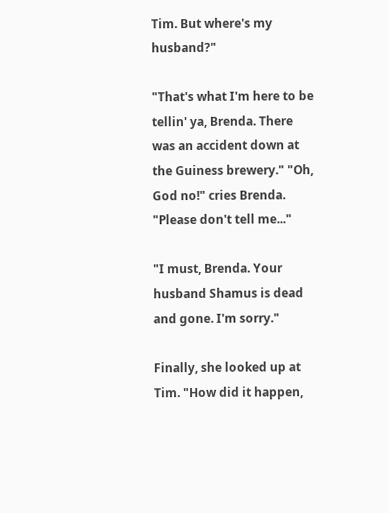Tim. But where's my husband?"

"That's what I'm here to be tellin' ya, Brenda. There was an accident down at the Guiness brewery." "Oh, God no!" cries Brenda. "Please don't tell me..."

"I must, Brenda. Your husband Shamus is dead and gone. I'm sorry."

Finally, she looked up at Tim. "How did it happen,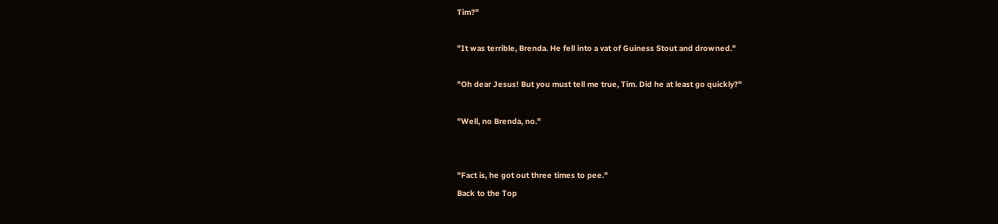Tim?"

"It was terrible, Brenda. He fell into a vat of Guiness Stout and drowned."

"Oh dear Jesus! But you must tell me true, Tim. Did he at least go quickly?"

"Well, no Brenda, no."


"Fact is, he got out three times to pee."
Back to the Top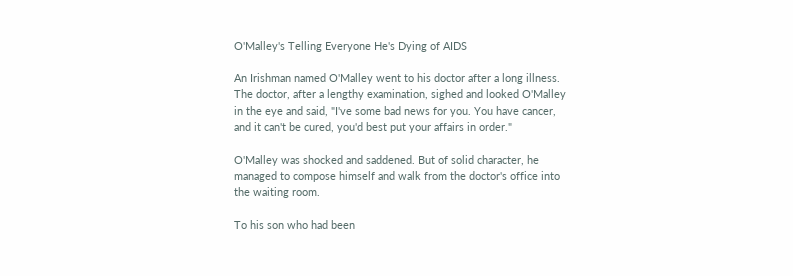O'Malley's Telling Everyone He's Dying of AIDS

An Irishman named O'Malley went to his doctor after a long illness.  The doctor, after a lengthy examination, sighed and looked O'Malley in the eye and said, "I've some bad news for you. You have cancer, and it can't be cured, you'd best put your affairs in order."

O'Malley was shocked and saddened. But of solid character, he managed to compose himself and walk from the doctor's office into the waiting room.

To his son who had been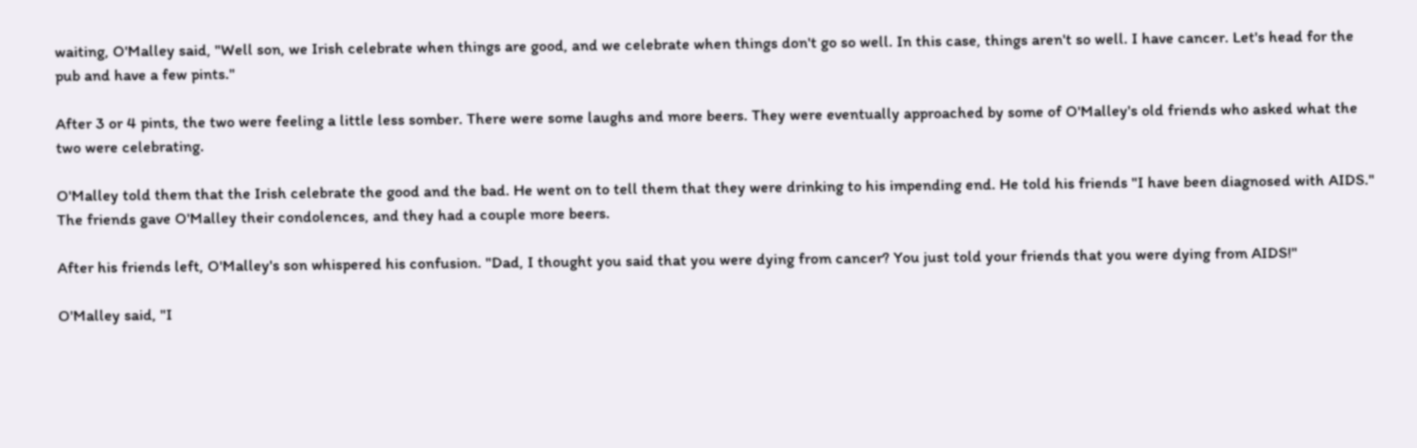waiting, O'Malley said, "Well son, we Irish celebrate when things are good, and we celebrate when things don't go so well. In this case, things aren't so well. I have cancer. Let's head for the pub and have a few pints."

After 3 or 4 pints, the two were feeling a little less somber. There were some laughs and more beers. They were eventually approached by some of O'Malley's old friends who asked what the two were celebrating.

O'Malley told them that the Irish celebrate the good and the bad. He went on to tell them that they were drinking to his impending end. He told his friends "I have been diagnosed with AIDS." The friends gave O'Malley their condolences, and they had a couple more beers.

After his friends left, O'Malley's son whispered his confusion. "Dad, I thought you said that you were dying from cancer? You just told your friends that you were dying from AIDS!"

O'Malley said, "I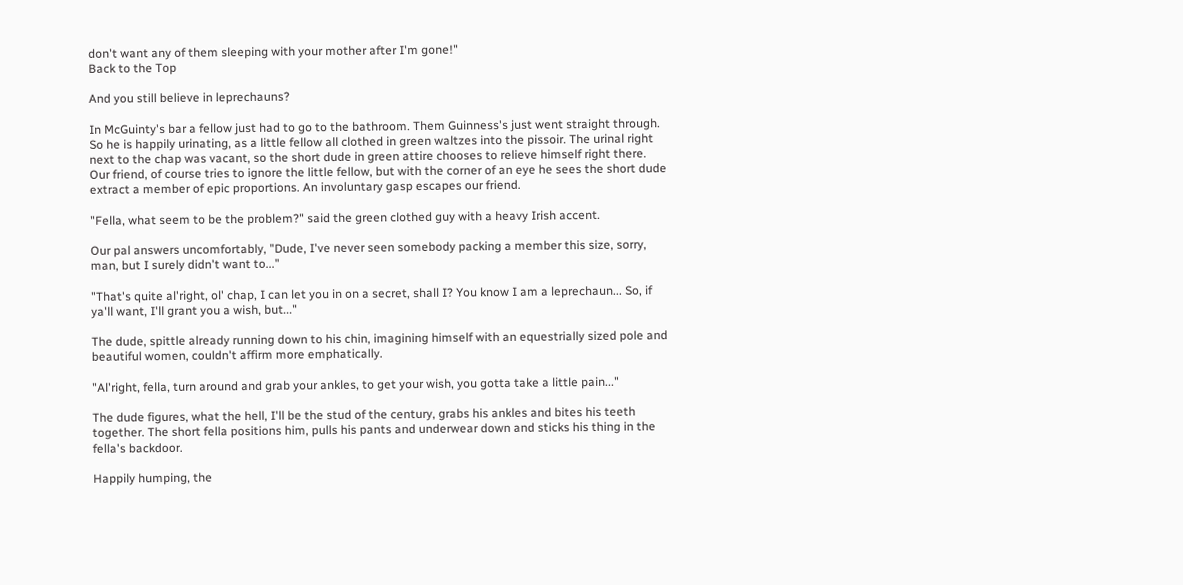don't want any of them sleeping with your mother after I'm gone!"
Back to the Top

And you still believe in leprechauns?

In McGuinty's bar a fellow just had to go to the bathroom. Them Guinness's just went straight through. So he is happily urinating, as a little fellow all clothed in green waltzes into the pissoir. The urinal right next to the chap was vacant, so the short dude in green attire chooses to relieve himself right there. Our friend, of course tries to ignore the little fellow, but with the corner of an eye he sees the short dude extract a member of epic proportions. An involuntary gasp escapes our friend.

"Fella, what seem to be the problem?" said the green clothed guy with a heavy Irish accent.

Our pal answers uncomfortably, "Dude, I've never seen somebody packing a member this size, sorry, man, but I surely didn't want to..."

"That's quite al'right, ol' chap, I can let you in on a secret, shall I? You know I am a leprechaun... So, if ya'll want, I'll grant you a wish, but..."

The dude, spittle already running down to his chin, imagining himself with an equestrially sized pole and beautiful women, couldn't affirm more emphatically.

"Al'right, fella, turn around and grab your ankles, to get your wish, you gotta take a little pain..."

The dude figures, what the hell, I'll be the stud of the century, grabs his ankles and bites his teeth together. The short fella positions him, pulls his pants and underwear down and sticks his thing in the fella's backdoor.

Happily humping, the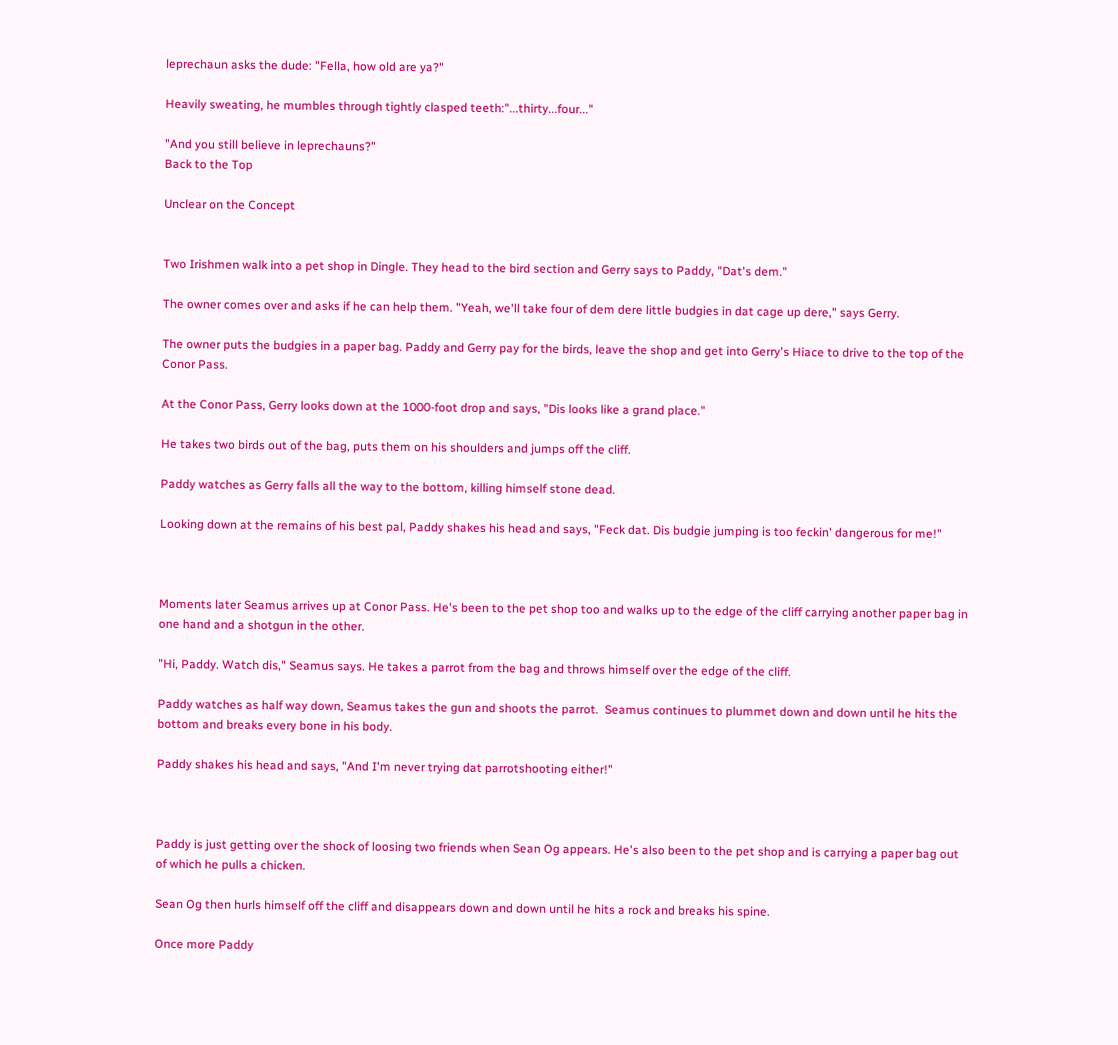leprechaun asks the dude: "Fella, how old are ya?"

Heavily sweating, he mumbles through tightly clasped teeth:"...thirty...four..."

"And you still believe in leprechauns?"
Back to the Top

Unclear on the Concept


Two Irishmen walk into a pet shop in Dingle. They head to the bird section and Gerry says to Paddy, "Dat's dem."

The owner comes over and asks if he can help them. "Yeah, we'll take four of dem dere little budgies in dat cage up dere," says Gerry.

The owner puts the budgies in a paper bag. Paddy and Gerry pay for the birds, leave the shop and get into Gerry's Hiace to drive to the top of the Conor Pass.

At the Conor Pass, Gerry looks down at the 1000-foot drop and says, "Dis looks like a grand place."

He takes two birds out of the bag, puts them on his shoulders and jumps off the cliff.

Paddy watches as Gerry falls all the way to the bottom, killing himself stone dead.

Looking down at the remains of his best pal, Paddy shakes his head and says, "Feck dat. Dis budgie jumping is too feckin' dangerous for me!"



Moments later Seamus arrives up at Conor Pass. He's been to the pet shop too and walks up to the edge of the cliff carrying another paper bag in one hand and a shotgun in the other.

"Hi, Paddy. Watch dis," Seamus says. He takes a parrot from the bag and throws himself over the edge of the cliff.

Paddy watches as half way down, Seamus takes the gun and shoots the parrot.  Seamus continues to plummet down and down until he hits the bottom and breaks every bone in his body.

Paddy shakes his head and says, "And I'm never trying dat parrotshooting either!"



Paddy is just getting over the shock of loosing two friends when Sean Og appears. He's also been to the pet shop and is carrying a paper bag out of which he pulls a chicken.

Sean Og then hurls himself off the cliff and disappears down and down until he hits a rock and breaks his spine.

Once more Paddy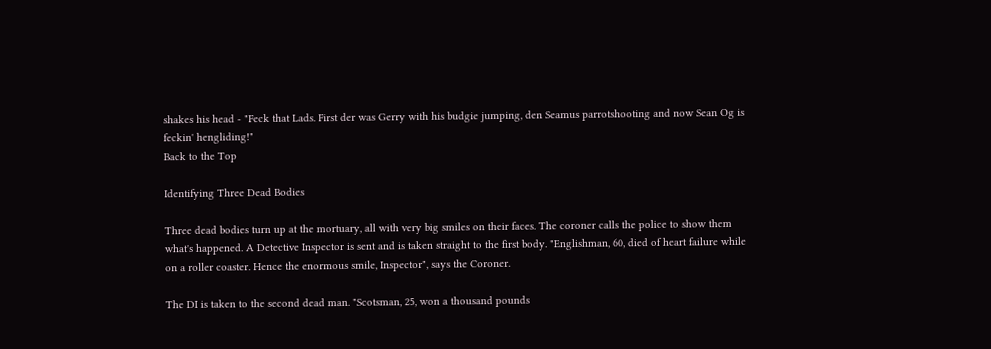shakes his head - "Feck that Lads. First der was Gerry with his budgie jumping, den Seamus parrotshooting and now Sean Og is feckin' hengliding!"
Back to the Top

Identifying Three Dead Bodies

Three dead bodies turn up at the mortuary, all with very big smiles on their faces. The coroner calls the police to show them what's happened. A Detective Inspector is sent and is taken straight to the first body. "Englishman, 60, died of heart failure while on a roller coaster. Hence the enormous smile, Inspector", says the Coroner.

The DI is taken to the second dead man. "Scotsman, 25, won a thousand pounds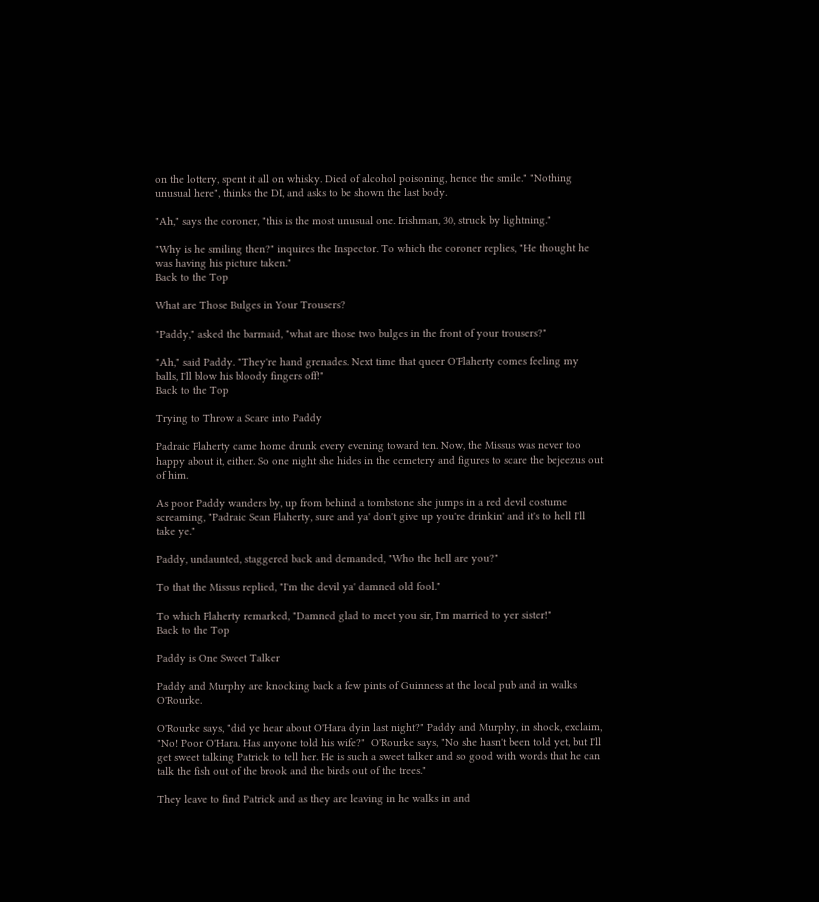on the lottery, spent it all on whisky. Died of alcohol poisoning, hence the smile." "Nothing unusual here", thinks the DI, and asks to be shown the last body.

"Ah," says the coroner, "this is the most unusual one. Irishman, 30, struck by lightning."

"Why is he smiling then?" inquires the Inspector. To which the coroner replies, "He thought he was having his picture taken."
Back to the Top

What are Those Bulges in Your Trousers?

"Paddy," asked the barmaid, "what are those two bulges in the front of your trousers?"

"Ah," said Paddy. "They're hand grenades. Next time that queer O'Flaherty comes feeling my balls, I'll blow his bloody fingers off!"
Back to the Top

Trying to Throw a Scare into Paddy

Padraic Flaherty came home drunk every evening toward ten. Now, the Missus was never too happy about it, either. So one night she hides in the cemetery and figures to scare the bejeezus out of him.

As poor Paddy wanders by, up from behind a tombstone she jumps in a red devil costume screaming, "Padraic Sean Flaherty, sure and ya' don't give up you're drinkin' and it's to hell I'll take ye."

Paddy, undaunted, staggered back and demanded, "Who the hell are you?"

To that the Missus replied, "I'm the devil ya' damned old fool."

To which Flaherty remarked, "Damned glad to meet you sir, I'm married to yer sister!"
Back to the Top

Paddy is One Sweet Talker

Paddy and Murphy are knocking back a few pints of Guinness at the local pub and in walks O'Rourke.

O'Rourke says, "did ye hear about O'Hara dyin last night?" Paddy and Murphy, in shock, exclaim, "No! Poor O'Hara. Has anyone told his wife?"  O'Rourke says, "No she hasn't been told yet, but I'll get sweet talking Patrick to tell her. He is such a sweet talker and so good with words that he can talk the fish out of the brook and the birds out of the trees."

They leave to find Patrick and as they are leaving in he walks in and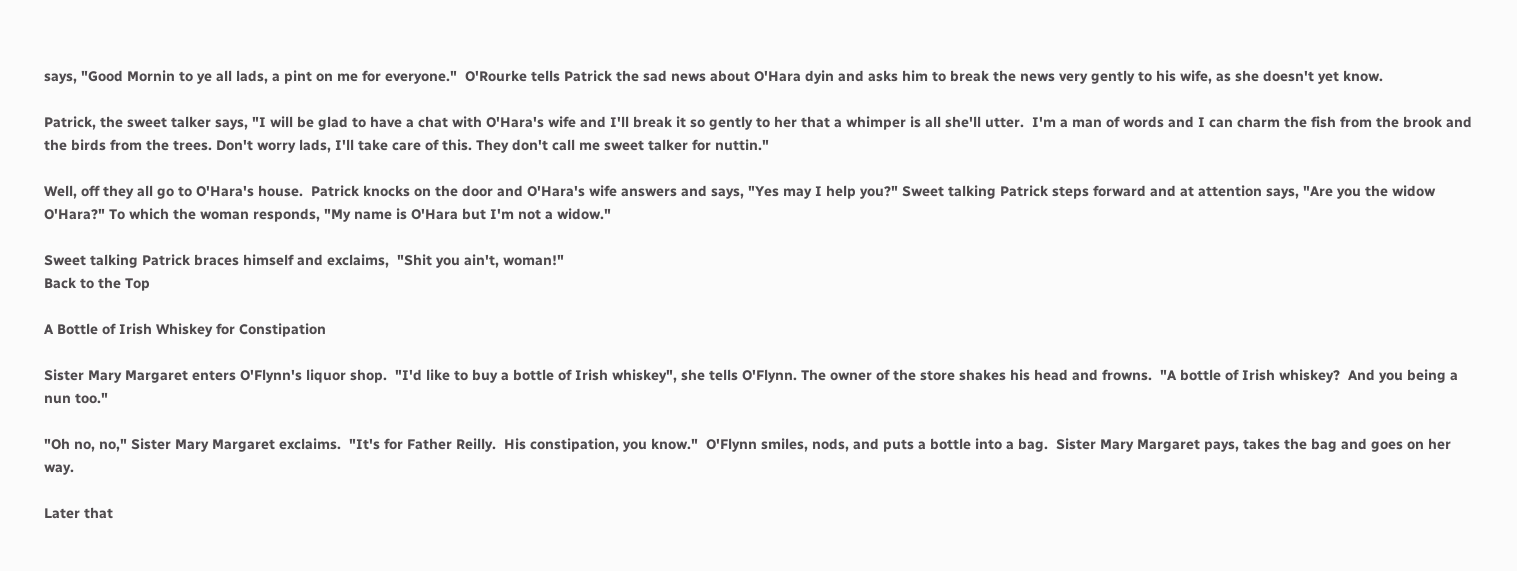says, "Good Mornin to ye all lads, a pint on me for everyone."  O'Rourke tells Patrick the sad news about O'Hara dyin and asks him to break the news very gently to his wife, as she doesn't yet know.

Patrick, the sweet talker says, "I will be glad to have a chat with O'Hara's wife and I'll break it so gently to her that a whimper is all she'll utter.  I'm a man of words and I can charm the fish from the brook and the birds from the trees. Don't worry lads, I'll take care of this. They don't call me sweet talker for nuttin."

Well, off they all go to O'Hara's house.  Patrick knocks on the door and O'Hara's wife answers and says, "Yes may I help you?" Sweet talking Patrick steps forward and at attention says, "Are you the widow O'Hara?" To which the woman responds, "My name is O'Hara but I'm not a widow."

Sweet talking Patrick braces himself and exclaims,  "Shit you ain't, woman!"
Back to the Top

A Bottle of Irish Whiskey for Constipation

Sister Mary Margaret enters O'Flynn's liquor shop.  "I'd like to buy a bottle of Irish whiskey", she tells O'Flynn. The owner of the store shakes his head and frowns.  "A bottle of Irish whiskey?  And you being a nun too."

"Oh no, no," Sister Mary Margaret exclaims.  "It's for Father Reilly.  His constipation, you know."  O'Flynn smiles, nods, and puts a bottle into a bag.  Sister Mary Margaret pays, takes the bag and goes on her way.

Later that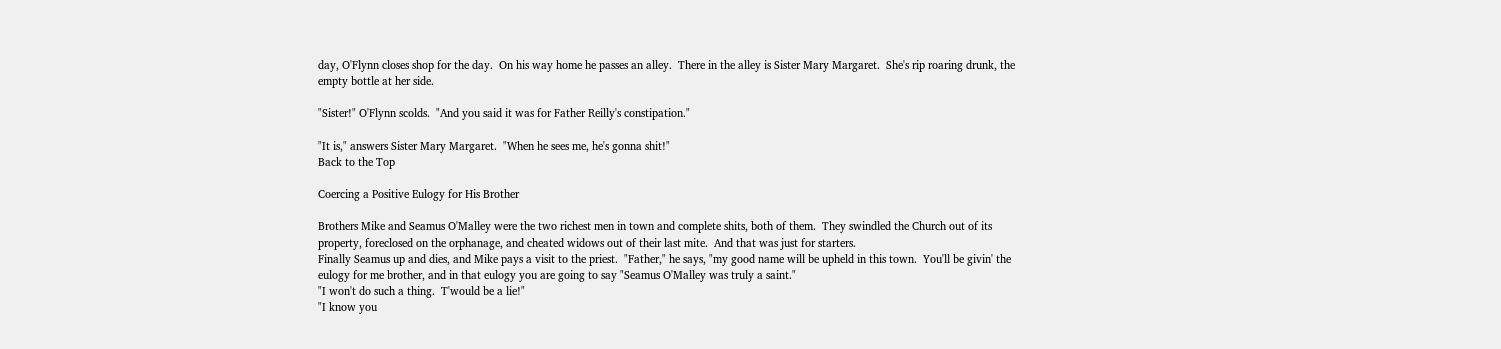day, O'Flynn closes shop for the day.  On his way home he passes an alley.  There in the alley is Sister Mary Margaret.  She's rip roaring drunk, the empty bottle at her side.

"Sister!" O'Flynn scolds.  "And you said it was for Father Reilly's constipation."

"It is," answers Sister Mary Margaret.  "When he sees me, he's gonna shit!"
Back to the Top

Coercing a Positive Eulogy for His Brother

Brothers Mike and Seamus O'Malley were the two richest men in town and complete shits, both of them.  They swindled the Church out of its property, foreclosed on the orphanage, and cheated widows out of their last mite.  And that was just for starters.
Finally Seamus up and dies, and Mike pays a visit to the priest.  "Father," he says, "my good name will be upheld in this town.  You'll be givin' the eulogy for me brother, and in that eulogy you are going to say "Seamus O'Malley was truly a saint."
"I won't do such a thing.  T'would be a lie!"
"I know you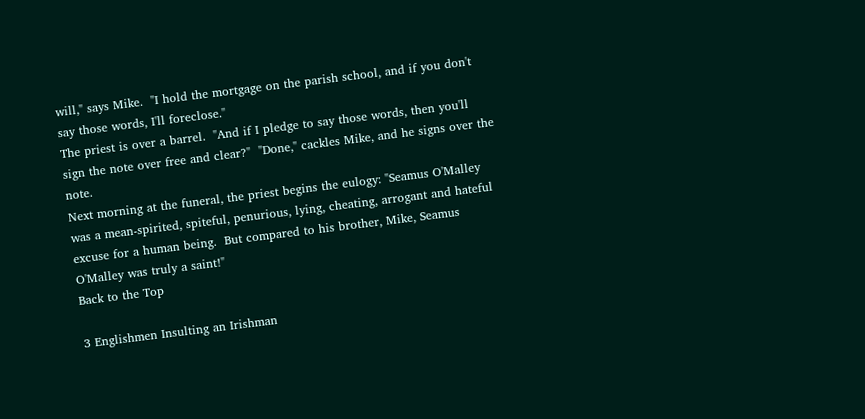will," says Mike.  "I hold the mortgage on the parish school, and if you don't say those words, I'll foreclose."
The priest is over a barrel.  "And if I pledge to say those words, then you'll sign the note over free and clear?"  "Done," cackles Mike, and he signs over the note.
Next morning at the funeral, the priest begins the eulogy: "Seamus O'Malley was a mean-spirited, spiteful, penurious, lying, cheating, arrogant and hateful excuse for a human being.  But compared to his brother, Mike, Seamus O'Malley was truly a saint!"
Back to the Top

3 Englishmen Insulting an Irishman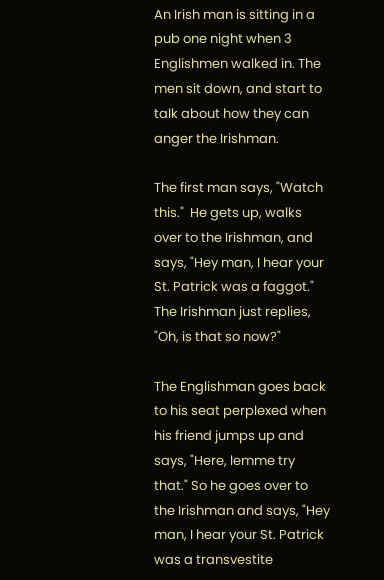An Irish man is sitting in a pub one night when 3 Englishmen walked in. The men sit down, and start to talk about how they can anger the Irishman.

The first man says, "Watch this."  He gets up, walks over to the Irishman, and says, "Hey man, I hear your St. Patrick was a faggot." The Irishman just replies, "Oh, is that so now?"

The Englishman goes back to his seat perplexed when his friend jumps up and says, "Here, lemme try that." So he goes over to the Irishman and says, "Hey man, I hear your St. Patrick was a transvestite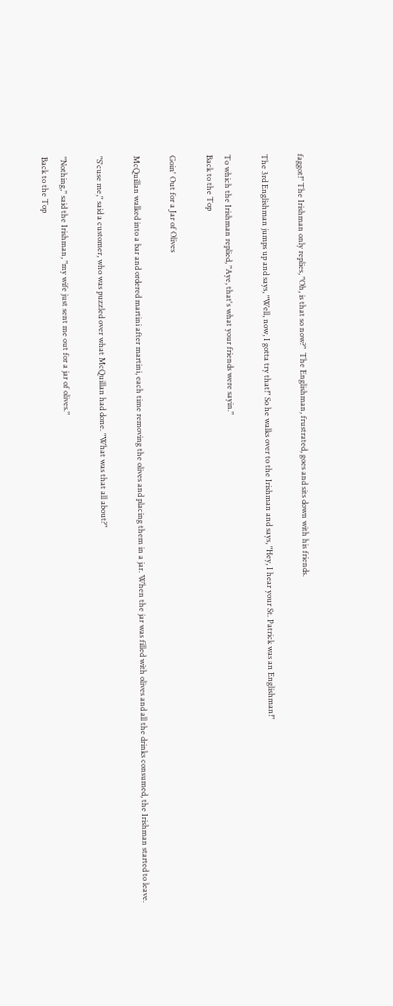faggot!" The Irishman only replies, "Oh, is that so now?"  The Englishman, frustrated, goes and sits down with his friends.

The 3rd Englishman jumps up and says, "Well, now, I gotta try that!" So he walks over to the Irishman and says, "Hey, I hear your St. Patrick was an Englishman!"

To which the Irishman replied, "Aye, that's what your friends were sayin."
Back to the Top

Goin' Out for a Jar of Olives

McQuillan walked into a bar and ordered martini after martini, each time removing the olives and placing them in a jar. When the jar was filled with olives and all the drinks consumed, the Irishman started to leave.

"S'cuse me," said a customer, who was puzzled over what McQuillan had done. "What was that all about?"

"Nothing," said the Irishman, "my wife just sent me out for a jar of olives."
Back to the Top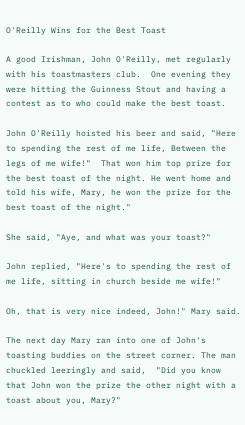O'Reilly Wins for the Best Toast

A good Irishman, John O'Reilly, met regularly with his toastmasters club.  One evening they were hitting the Guinness Stout and having a contest as to who could make the best toast.

John O'Reilly hoisted his beer and said, "Here to spending the rest of me life, Between the legs of me wife!"  That won him top prize for the best toast of the night. He went home and told his wife, Mary, he won the prize for the best toast of the night."

She said, "Aye, and what was your toast?"

John replied, "Here's to spending the rest of me life, sitting in church beside me wife!"

Oh, that is very nice indeed, John!" Mary said.

The next day Mary ran into one of John's toasting buddies on the street corner. The man chuckled leeringly and said,  "Did you know that John won the prize the other night with a toast about you, Mary?"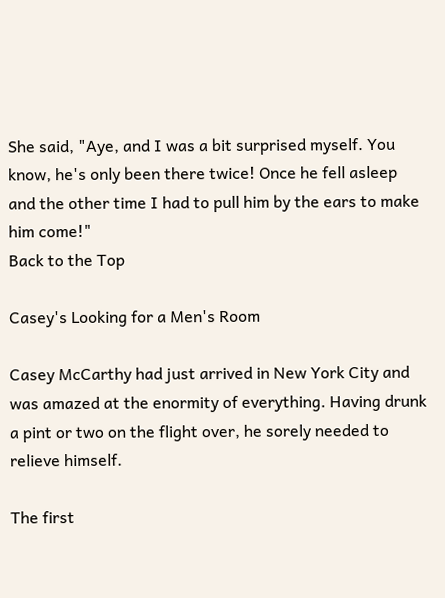She said, "Aye, and I was a bit surprised myself. You know, he's only been there twice! Once he fell asleep and the other time I had to pull him by the ears to make him come!"
Back to the Top

Casey's Looking for a Men's Room

Casey McCarthy had just arrived in New York City and was amazed at the enormity of everything. Having drunk a pint or two on the flight over, he sorely needed to relieve himself.

The first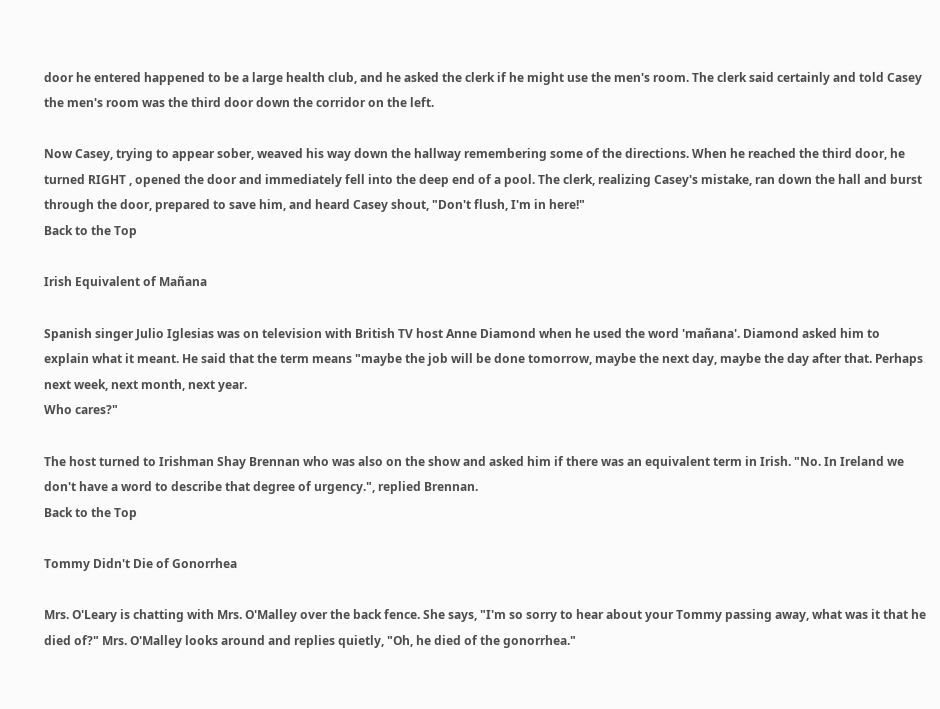door he entered happened to be a large health club, and he asked the clerk if he might use the men's room. The clerk said certainly and told Casey the men's room was the third door down the corridor on the left.

Now Casey, trying to appear sober, weaved his way down the hallway remembering some of the directions. When he reached the third door, he turned RIGHT , opened the door and immediately fell into the deep end of a pool. The clerk, realizing Casey's mistake, ran down the hall and burst through the door, prepared to save him, and heard Casey shout, "Don't flush, I'm in here!"
Back to the Top

Irish Equivalent of Mañana

Spanish singer Julio Iglesias was on television with British TV host Anne Diamond when he used the word 'mañana'. Diamond asked him to explain what it meant. He said that the term means "maybe the job will be done tomorrow, maybe the next day, maybe the day after that. Perhaps next week, next month, next year.
Who cares?"

The host turned to Irishman Shay Brennan who was also on the show and asked him if there was an equivalent term in Irish. "No. In Ireland we don't have a word to describe that degree of urgency.", replied Brennan.
Back to the Top

Tommy Didn't Die of Gonorrhea

Mrs. O'Leary is chatting with Mrs. O'Malley over the back fence. She says, "I'm so sorry to hear about your Tommy passing away, what was it that he died of?" Mrs. O'Malley looks around and replies quietly, "Oh, he died of the gonorrhea."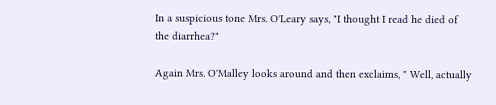In a suspicious tone Mrs. O'Leary says, "I thought I read he died of the diarrhea?"

Again Mrs. O'Malley looks around and then exclaims, " Well, actually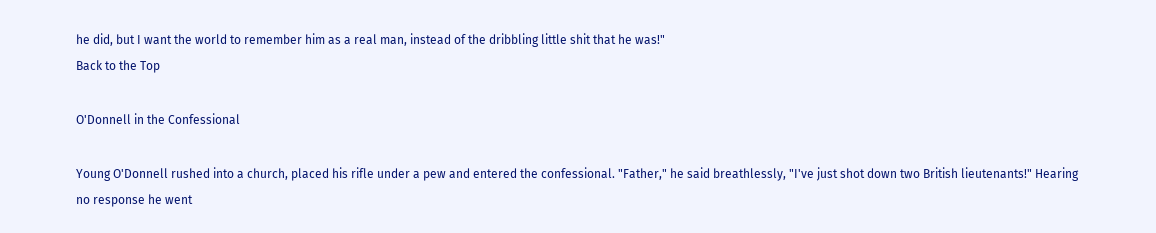he did, but I want the world to remember him as a real man, instead of the dribbling little shit that he was!"
Back to the Top

O'Donnell in the Confessional

Young O'Donnell rushed into a church, placed his rifle under a pew and entered the confessional. "Father," he said breathlessly, "I've just shot down two British lieutenants!" Hearing no response he went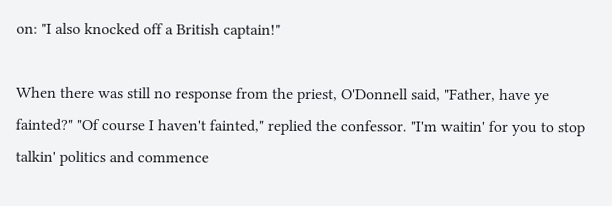on: "I also knocked off a British captain!"

When there was still no response from the priest, O'Donnell said, "Father, have ye fainted?" "Of course I haven't fainted," replied the confessor. "I'm waitin' for you to stop talkin' politics and commence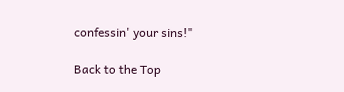confessin' your sins!"

Back to the Top